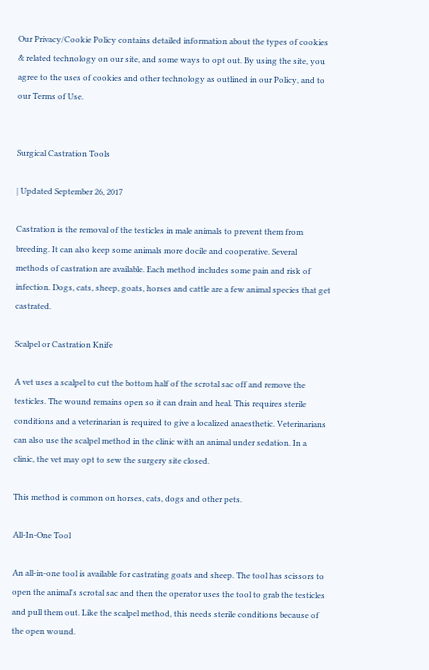Our Privacy/Cookie Policy contains detailed information about the types of cookies & related technology on our site, and some ways to opt out. By using the site, you agree to the uses of cookies and other technology as outlined in our Policy, and to our Terms of Use.


Surgical Castration Tools

| Updated September 26, 2017

Castration is the removal of the testicles in male animals to prevent them from breeding. It can also keep some animals more docile and cooperative. Several methods of castration are available. Each method includes some pain and risk of infection. Dogs, cats, sheep, goats, horses and cattle are a few animal species that get castrated.

Scalpel or Castration Knife

A vet uses a scalpel to cut the bottom half of the scrotal sac off and remove the testicles. The wound remains open so it can drain and heal. This requires sterile conditions and a veterinarian is required to give a localized anaesthetic. Veterinarians can also use the scalpel method in the clinic with an animal under sedation. In a clinic, the vet may opt to sew the surgery site closed.

This method is common on horses, cats, dogs and other pets.

All-In-One Tool

An all-in-one tool is available for castrating goats and sheep. The tool has scissors to open the animal's scrotal sac and then the operator uses the tool to grab the testicles and pull them out. Like the scalpel method, this needs sterile conditions because of the open wound.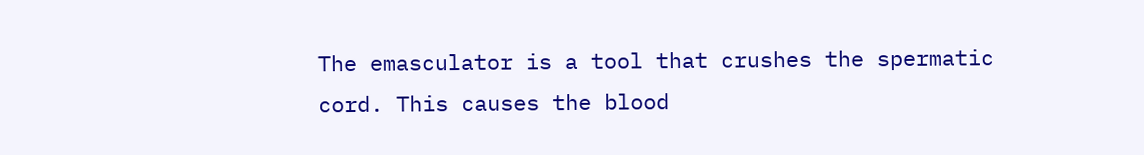The emasculator is a tool that crushes the spermatic cord. This causes the blood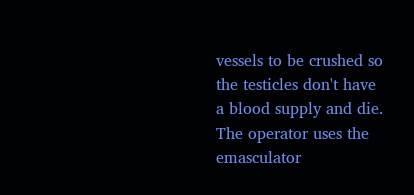vessels to be crushed so the testicles don't have a blood supply and die. The operator uses the emasculator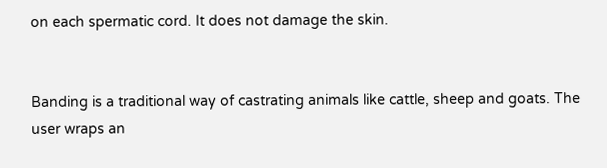on each spermatic cord. It does not damage the skin.


Banding is a traditional way of castrating animals like cattle, sheep and goats. The user wraps an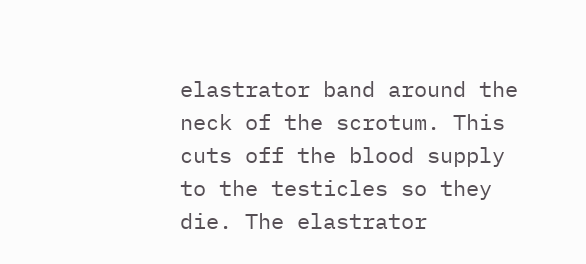elastrator band around the neck of the scrotum. This cuts off the blood supply to the testicles so they die. The elastrator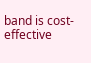band is cost-effective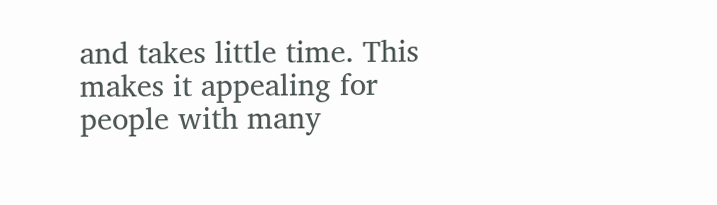and takes little time. This makes it appealing for people with many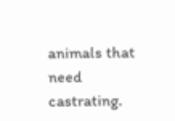animals that need castrating.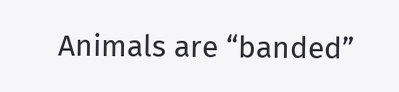Animals are “banded”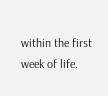within the first week of life.